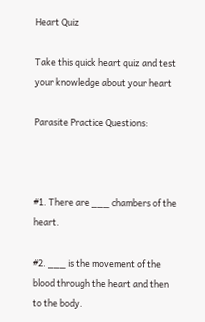Heart Quiz

Take this quick heart quiz and test your knowledge about your heart

Parasite Practice Questions:



#1. There are ___ chambers of the heart.

#2. ___ is the movement of the blood through the heart and then to the body.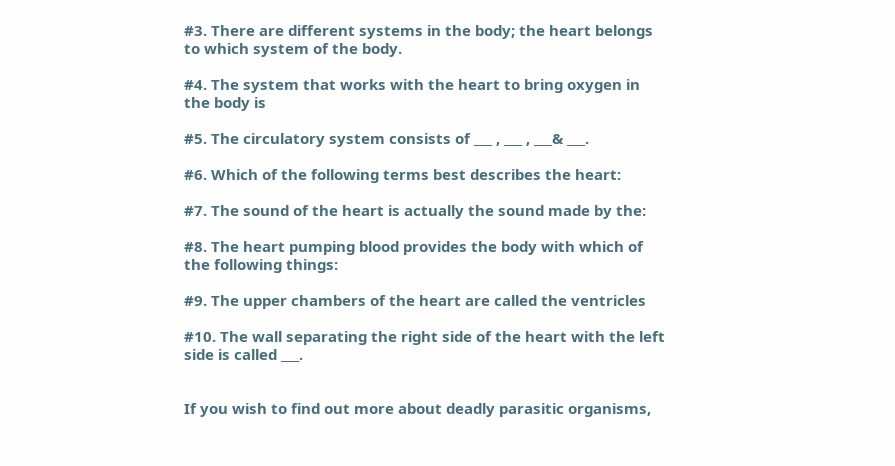#3. There are different systems in the body; the heart belongs to which system of the body.

#4. The system that works with the heart to bring oxygen in the body is

#5. The circulatory system consists of ___ , ___ , ___& ___.

#6. Which of the following terms best describes the heart:

#7. The sound of the heart is actually the sound made by the:

#8. The heart pumping blood provides the body with which of the following things:

#9. The upper chambers of the heart are called the ventricles

#10. The wall separating the right side of the heart with the left side is called ___.


If you wish to find out more about deadly parasitic organisms,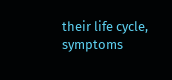their life cycle, symptoms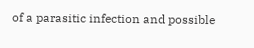of a parasitic infection and possible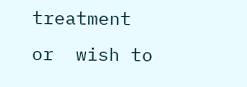treatment or  wish to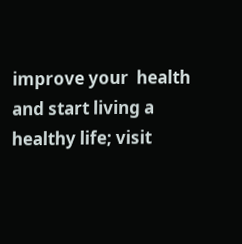improve your  health and start living a healthy life; visit